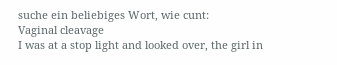suche ein beliebiges Wort, wie cunt:
Vaginal cleavage
I was at a stop light and looked over, the girl in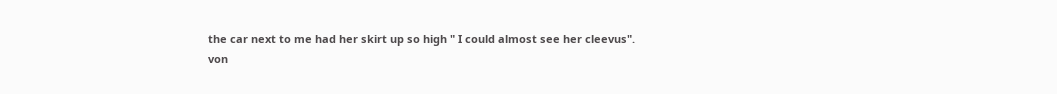the car next to me had her skirt up so high " I could almost see her cleevus".
von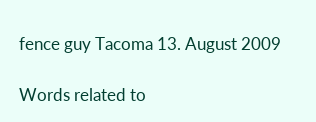fence guy Tacoma 13. August 2009

Words related to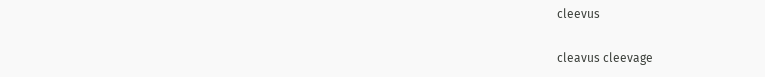cleevus

cleavus cleevage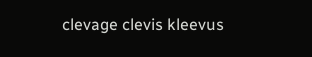clevage clevis kleevus